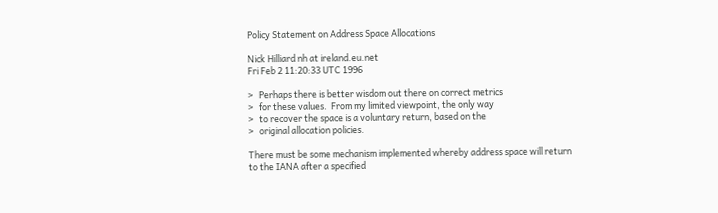Policy Statement on Address Space Allocations

Nick Hilliard nh at ireland.eu.net
Fri Feb 2 11:20:33 UTC 1996

>   Perhaps there is better wisdom out there on correct metrics
>   for these values.  From my limited viewpoint, the only way
>   to recover the space is a voluntary return, based on the
>   original allocation policies.

There must be some mechanism implemented whereby address space will return
to the IANA after a specified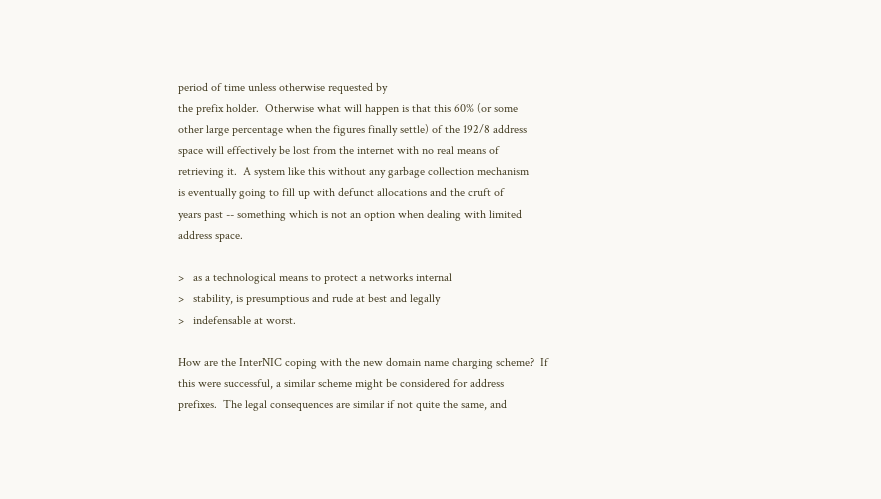period of time unless otherwise requested by
the prefix holder.  Otherwise what will happen is that this 60% (or some
other large percentage when the figures finally settle) of the 192/8 address
space will effectively be lost from the internet with no real means of
retrieving it.  A system like this without any garbage collection mechanism
is eventually going to fill up with defunct allocations and the cruft of
years past -- something which is not an option when dealing with limited
address space.

>   as a technological means to protect a networks internal
>   stability, is presumptious and rude at best and legally
>   indefensable at worst.

How are the InterNIC coping with the new domain name charging scheme?  If
this were successful, a similar scheme might be considered for address
prefixes.  The legal consequences are similar if not quite the same, and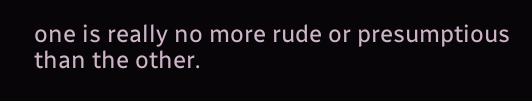one is really no more rude or presumptious than the other.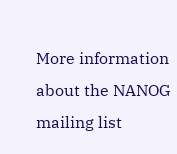More information about the NANOG mailing list